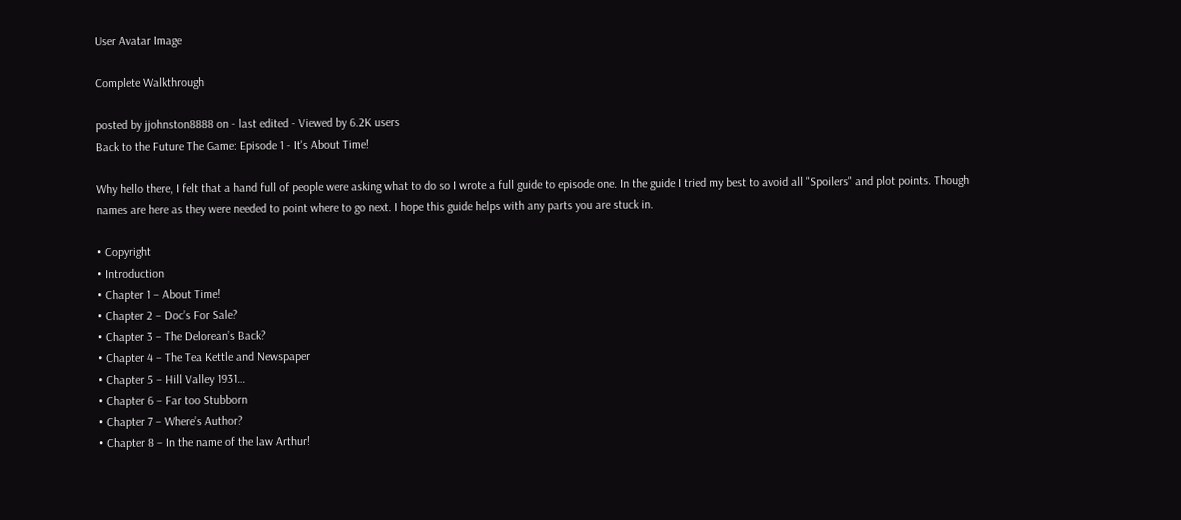User Avatar Image

Complete Walkthrough

posted by jjohnston8888 on - last edited - Viewed by 6.2K users
Back to the Future The Game: Episode 1 - It's About Time!

Why hello there, I felt that a hand full of people were asking what to do so I wrote a full guide to episode one. In the guide I tried my best to avoid all "Spoilers" and plot points. Though names are here as they were needed to point where to go next. I hope this guide helps with any parts you are stuck in.

• Copyright
• Introduction
• Chapter 1 – About Time!
• Chapter 2 – Doc’s For Sale?
• Chapter 3 – The Delorean’s Back?
• Chapter 4 – The Tea Kettle and Newspaper
• Chapter 5 – Hill Valley 1931…
• Chapter 6 – Far too Stubborn
• Chapter 7 – Where’s Author?
• Chapter 8 – In the name of the law Arthur!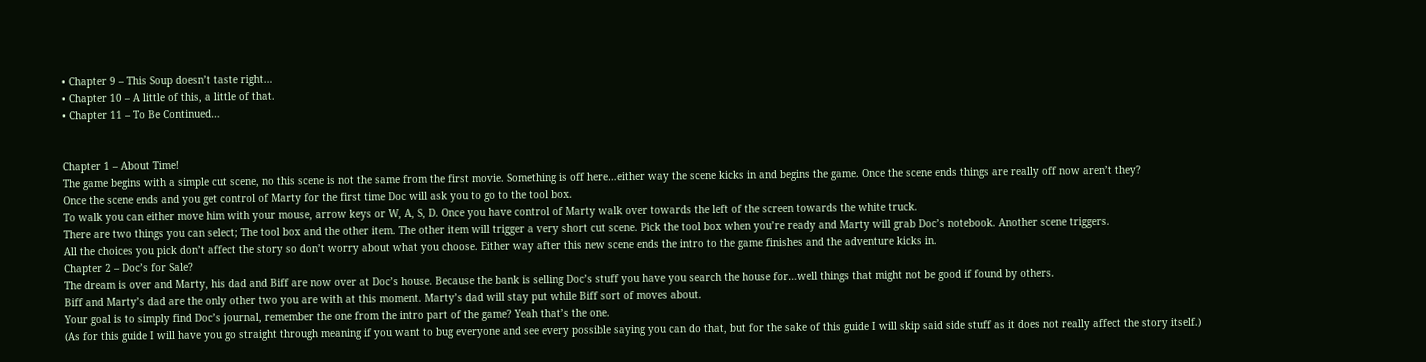• Chapter 9 – This Soup doesn’t taste right…
• Chapter 10 – A little of this, a little of that.
• Chapter 11 – To Be Continued…


Chapter 1 – About Time!
The game begins with a simple cut scene, no this scene is not the same from the first movie. Something is off here…either way the scene kicks in and begins the game. Once the scene ends things are really off now aren’t they?
Once the scene ends and you get control of Marty for the first time Doc will ask you to go to the tool box.
To walk you can either move him with your mouse, arrow keys or W, A, S, D. Once you have control of Marty walk over towards the left of the screen towards the white truck.
There are two things you can select; The tool box and the other item. The other item will trigger a very short cut scene. Pick the tool box when you’re ready and Marty will grab Doc’s notebook. Another scene triggers.
All the choices you pick don’t affect the story so don’t worry about what you choose. Either way after this new scene ends the intro to the game finishes and the adventure kicks in.
Chapter 2 – Doc’s for Sale?
The dream is over and Marty, his dad and Biff are now over at Doc’s house. Because the bank is selling Doc’s stuff you have you search the house for…well things that might not be good if found by others.
Biff and Marty’s dad are the only other two you are with at this moment. Marty’s dad will stay put while Biff sort of moves about.
Your goal is to simply find Doc’s journal, remember the one from the intro part of the game? Yeah that’s the one.
(As for this guide I will have you go straight through meaning if you want to bug everyone and see every possible saying you can do that, but for the sake of this guide I will skip said side stuff as it does not really affect the story itself.)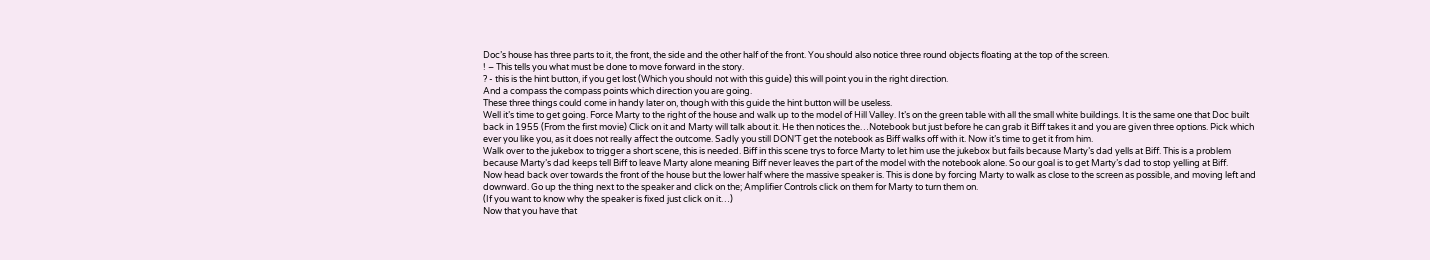Doc’s house has three parts to it, the front, the side and the other half of the front. You should also notice three round objects floating at the top of the screen.
! – This tells you what must be done to move forward in the story.
? - this is the hint button, if you get lost (Which you should not with this guide) this will point you in the right direction.
And a compass the compass points which direction you are going.
These three things could come in handy later on, though with this guide the hint button will be useless.
Well it’s time to get going. Force Marty to the right of the house and walk up to the model of Hill Valley. It’s on the green table with all the small white buildings. It is the same one that Doc built back in 1955 (From the first movie) Click on it and Marty will talk about it. He then notices the…Notebook but just before he can grab it Biff takes it and you are given three options. Pick which ever you like you, as it does not really affect the outcome. Sadly you still DON’T get the notebook as Biff walks off with it. Now it’s time to get it from him.
Walk over to the jukebox to trigger a short scene, this is needed. Biff in this scene trys to force Marty to let him use the jukebox but fails because Marty’s dad yells at Biff. This is a problem because Marty’s dad keeps tell Biff to leave Marty alone meaning Biff never leaves the part of the model with the notebook alone. So our goal is to get Marty’s dad to stop yelling at Biff.
Now head back over towards the front of the house but the lower half where the massive speaker is. This is done by forcing Marty to walk as close to the screen as possible, and moving left and downward. Go up the thing next to the speaker and click on the; Amplifier Controls click on them for Marty to turn them on.
(If you want to know why the speaker is fixed just click on it…)
Now that you have that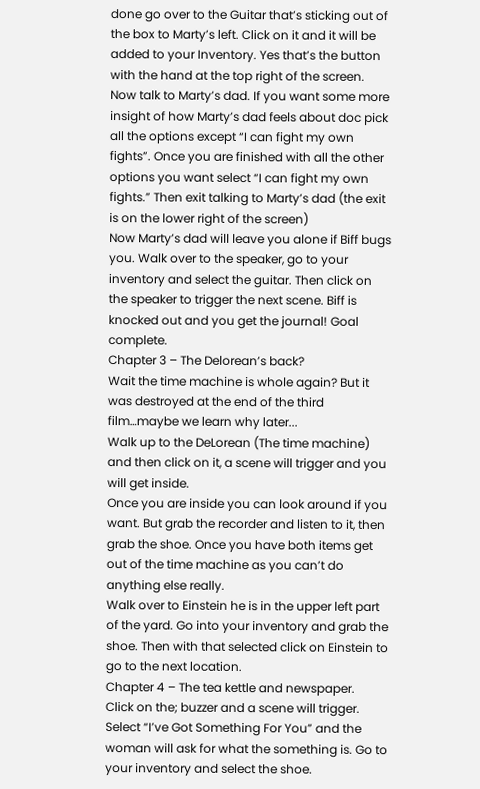done go over to the Guitar that’s sticking out of the box to Marty’s left. Click on it and it will be added to your Inventory. Yes that’s the button with the hand at the top right of the screen.
Now talk to Marty’s dad. If you want some more insight of how Marty’s dad feels about doc pick all the options except “I can fight my own fights”. Once you are finished with all the other options you want select “I can fight my own fights.” Then exit talking to Marty’s dad (the exit is on the lower right of the screen)
Now Marty’s dad will leave you alone if Biff bugs you. Walk over to the speaker, go to your inventory and select the guitar. Then click on the speaker to trigger the next scene. Biff is knocked out and you get the journal! Goal complete.
Chapter 3 – The Delorean’s back?
Wait the time machine is whole again? But it was destroyed at the end of the third film…maybe we learn why later...
Walk up to the DeLorean (The time machine) and then click on it, a scene will trigger and you will get inside.
Once you are inside you can look around if you want. But grab the recorder and listen to it, then grab the shoe. Once you have both items get out of the time machine as you can’t do anything else really.
Walk over to Einstein he is in the upper left part of the yard. Go into your inventory and grab the shoe. Then with that selected click on Einstein to go to the next location.
Chapter 4 – The tea kettle and newspaper.
Click on the; buzzer and a scene will trigger. Select “I’ve Got Something For You” and the woman will ask for what the something is. Go to your inventory and select the shoe.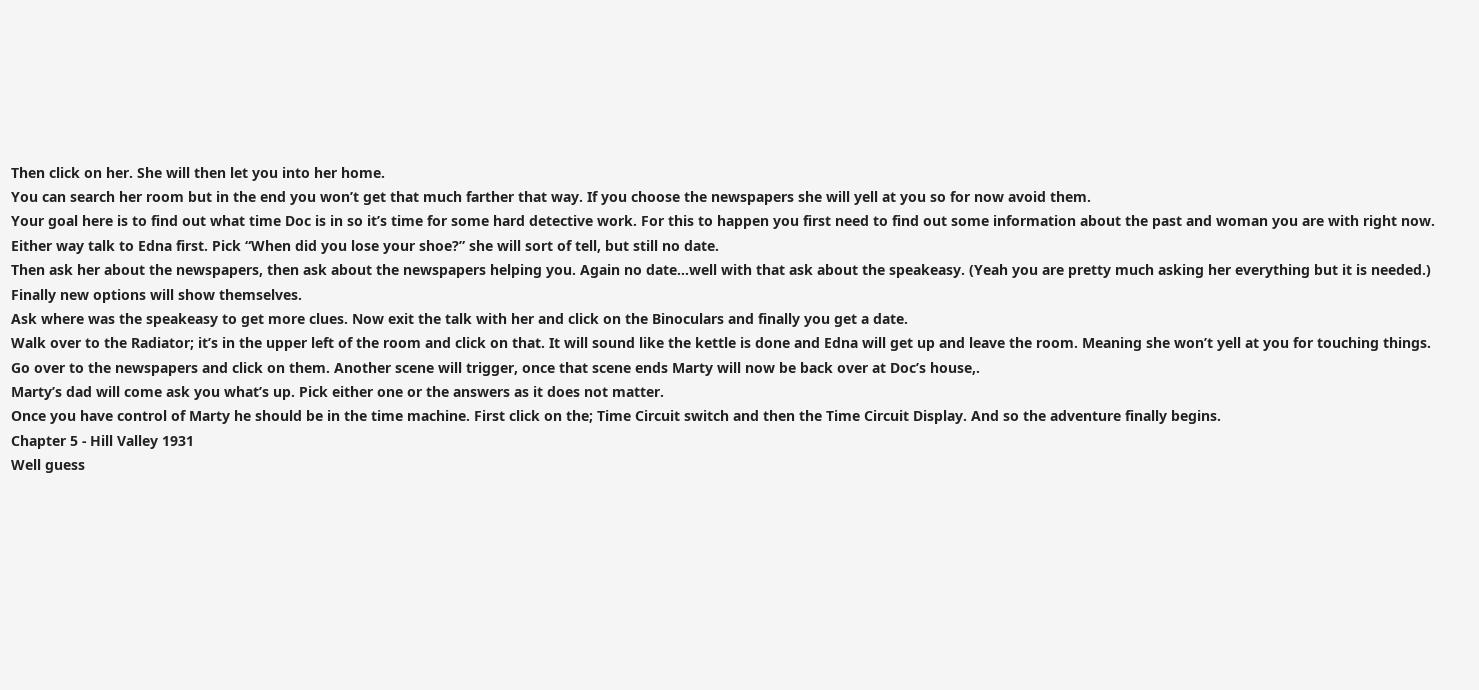Then click on her. She will then let you into her home.
You can search her room but in the end you won’t get that much farther that way. If you choose the newspapers she will yell at you so for now avoid them.
Your goal here is to find out what time Doc is in so it’s time for some hard detective work. For this to happen you first need to find out some information about the past and woman you are with right now.
Either way talk to Edna first. Pick “When did you lose your shoe?” she will sort of tell, but still no date.
Then ask her about the newspapers, then ask about the newspapers helping you. Again no date…well with that ask about the speakeasy. (Yeah you are pretty much asking her everything but it is needed.) Finally new options will show themselves.
Ask where was the speakeasy to get more clues. Now exit the talk with her and click on the Binoculars and finally you get a date.
Walk over to the Radiator; it’s in the upper left of the room and click on that. It will sound like the kettle is done and Edna will get up and leave the room. Meaning she won’t yell at you for touching things.
Go over to the newspapers and click on them. Another scene will trigger, once that scene ends Marty will now be back over at Doc’s house,.
Marty’s dad will come ask you what’s up. Pick either one or the answers as it does not matter.
Once you have control of Marty he should be in the time machine. First click on the; Time Circuit switch and then the Time Circuit Display. And so the adventure finally begins.
Chapter 5 - Hill Valley 1931
Well guess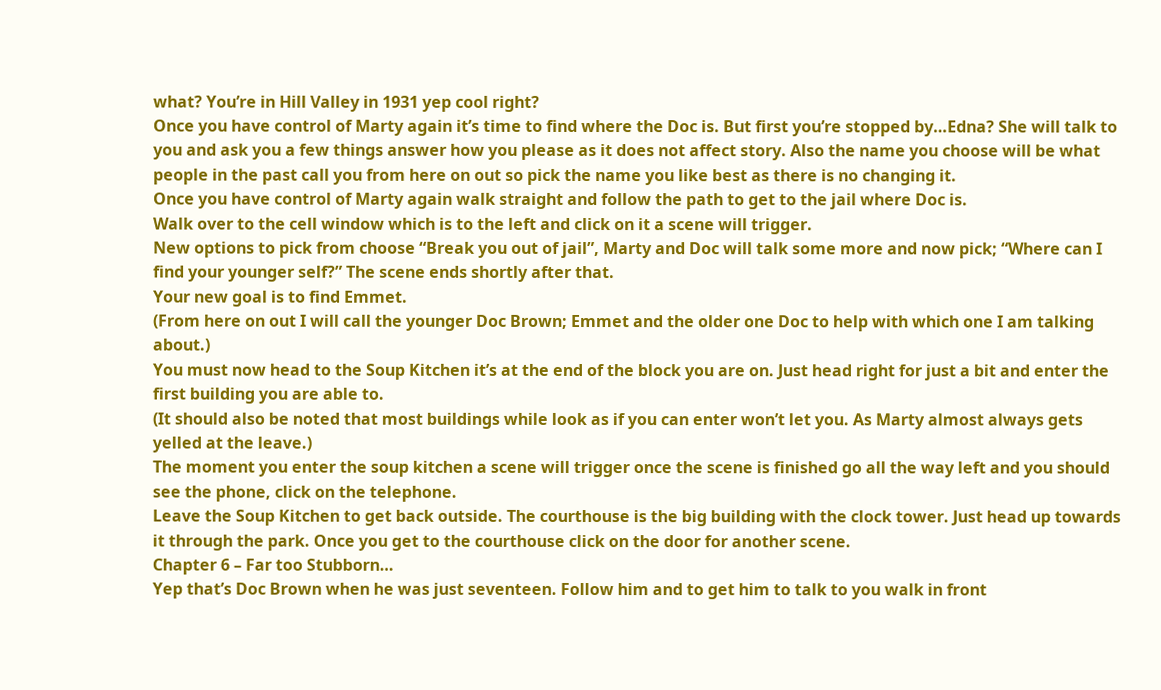what? You’re in Hill Valley in 1931 yep cool right?
Once you have control of Marty again it’s time to find where the Doc is. But first you’re stopped by…Edna? She will talk to you and ask you a few things answer how you please as it does not affect story. Also the name you choose will be what people in the past call you from here on out so pick the name you like best as there is no changing it.
Once you have control of Marty again walk straight and follow the path to get to the jail where Doc is.
Walk over to the cell window which is to the left and click on it a scene will trigger.
New options to pick from choose “Break you out of jail”, Marty and Doc will talk some more and now pick; “Where can I find your younger self?” The scene ends shortly after that.
Your new goal is to find Emmet.
(From here on out I will call the younger Doc Brown; Emmet and the older one Doc to help with which one I am talking about.)
You must now head to the Soup Kitchen it’s at the end of the block you are on. Just head right for just a bit and enter the first building you are able to.
(It should also be noted that most buildings while look as if you can enter won’t let you. As Marty almost always gets yelled at the leave.)
The moment you enter the soup kitchen a scene will trigger once the scene is finished go all the way left and you should see the phone, click on the telephone.
Leave the Soup Kitchen to get back outside. The courthouse is the big building with the clock tower. Just head up towards it through the park. Once you get to the courthouse click on the door for another scene.
Chapter 6 – Far too Stubborn…
Yep that’s Doc Brown when he was just seventeen. Follow him and to get him to talk to you walk in front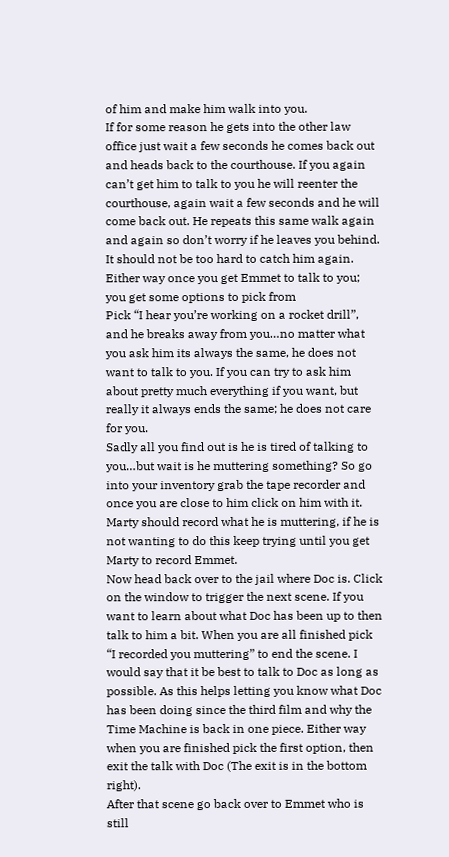of him and make him walk into you.
If for some reason he gets into the other law office just wait a few seconds he comes back out and heads back to the courthouse. If you again can’t get him to talk to you he will reenter the courthouse, again wait a few seconds and he will come back out. He repeats this same walk again and again so don’t worry if he leaves you behind. It should not be too hard to catch him again.
Either way once you get Emmet to talk to you; you get some options to pick from
Pick “I hear you’re working on a rocket drill”, and he breaks away from you…no matter what you ask him its always the same, he does not want to talk to you. If you can try to ask him about pretty much everything if you want, but really it always ends the same; he does not care for you.
Sadly all you find out is he is tired of talking to you…but wait is he muttering something? So go into your inventory grab the tape recorder and once you are close to him click on him with it. Marty should record what he is muttering, if he is not wanting to do this keep trying until you get Marty to record Emmet.
Now head back over to the jail where Doc is. Click on the window to trigger the next scene. If you want to learn about what Doc has been up to then talk to him a bit. When you are all finished pick “I recorded you muttering” to end the scene. I would say that it be best to talk to Doc as long as possible. As this helps letting you know what Doc has been doing since the third film and why the Time Machine is back in one piece. Either way when you are finished pick the first option, then exit the talk with Doc (The exit is in the bottom right).
After that scene go back over to Emmet who is still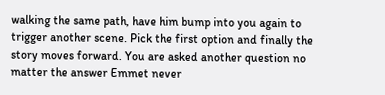walking the same path, have him bump into you again to trigger another scene. Pick the first option and finally the story moves forward. You are asked another question no matter the answer Emmet never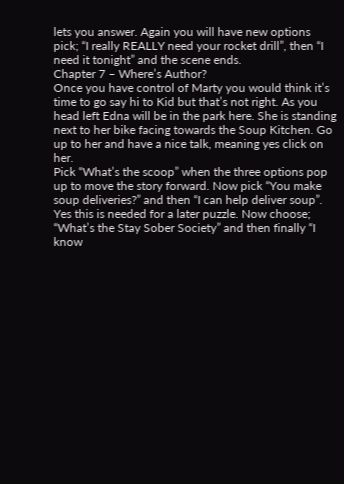lets you answer. Again you will have new options pick; “I really REALLY need your rocket drill”, then “I need it tonight” and the scene ends.
Chapter 7 – Where’s Author?
Once you have control of Marty you would think it’s time to go say hi to Kid but that’s not right. As you head left Edna will be in the park here. She is standing next to her bike facing towards the Soup Kitchen. Go up to her and have a nice talk, meaning yes click on her.
Pick “What’s the scoop” when the three options pop up to move the story forward. Now pick “You make soup deliveries?” and then “I can help deliver soup”. Yes this is needed for a later puzzle. Now choose; “What’s the Stay Sober Society” and then finally “I know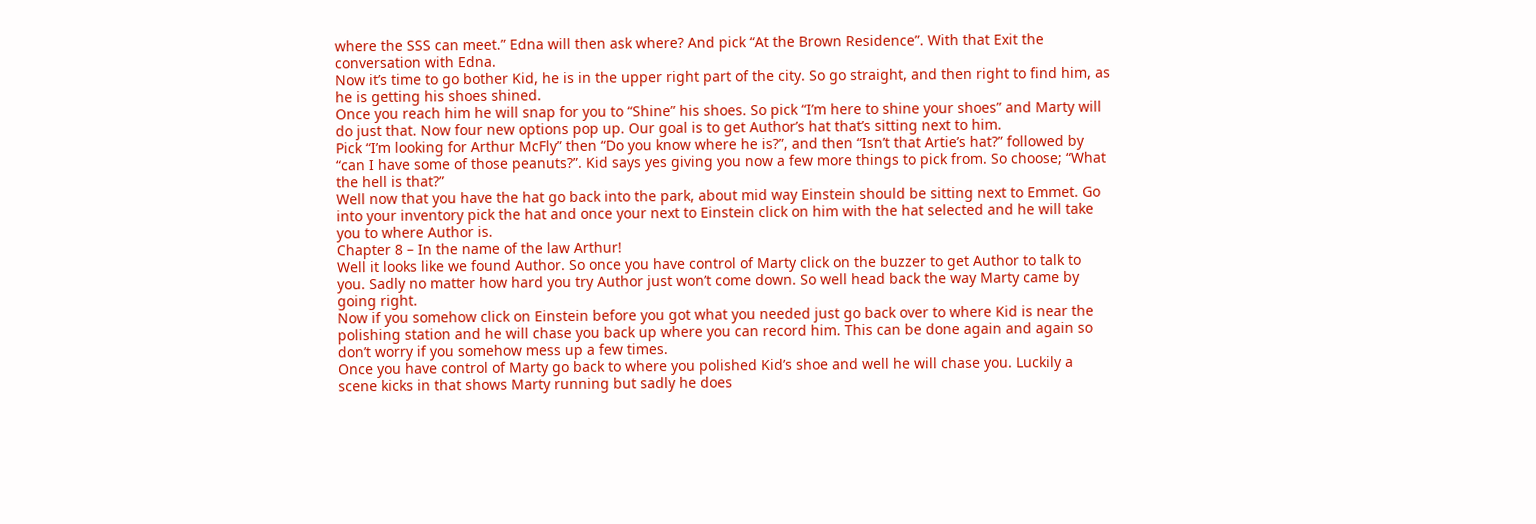where the SSS can meet.” Edna will then ask where? And pick “At the Brown Residence”. With that Exit the conversation with Edna.
Now it’s time to go bother Kid, he is in the upper right part of the city. So go straight, and then right to find him, as he is getting his shoes shined.
Once you reach him he will snap for you to “Shine” his shoes. So pick “I’m here to shine your shoes” and Marty will do just that. Now four new options pop up. Our goal is to get Author’s hat that’s sitting next to him.
Pick “I’m looking for Arthur McFly” then “Do you know where he is?”, and then “Isn’t that Artie’s hat?” followed by “can I have some of those peanuts?”. Kid says yes giving you now a few more things to pick from. So choose; “What the hell is that?”
Well now that you have the hat go back into the park, about mid way Einstein should be sitting next to Emmet. Go into your inventory pick the hat and once your next to Einstein click on him with the hat selected and he will take you to where Author is.
Chapter 8 – In the name of the law Arthur!
Well it looks like we found Author. So once you have control of Marty click on the buzzer to get Author to talk to you. Sadly no matter how hard you try Author just won’t come down. So well head back the way Marty came by going right.
Now if you somehow click on Einstein before you got what you needed just go back over to where Kid is near the polishing station and he will chase you back up where you can record him. This can be done again and again so don’t worry if you somehow mess up a few times.
Once you have control of Marty go back to where you polished Kid’s shoe and well he will chase you. Luckily a scene kicks in that shows Marty running but sadly he does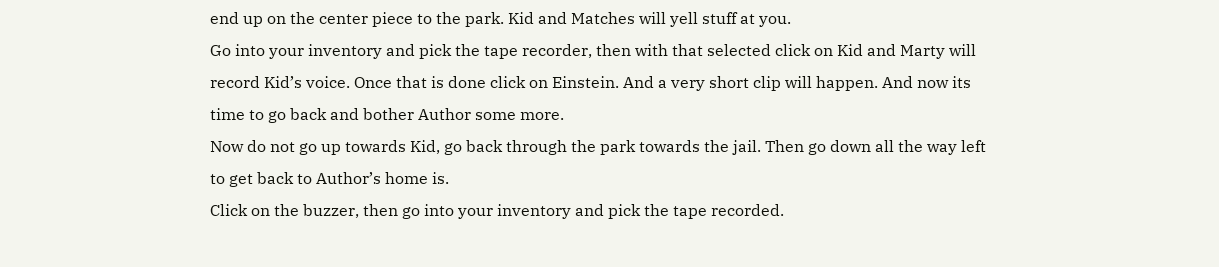end up on the center piece to the park. Kid and Matches will yell stuff at you.
Go into your inventory and pick the tape recorder, then with that selected click on Kid and Marty will record Kid’s voice. Once that is done click on Einstein. And a very short clip will happen. And now its time to go back and bother Author some more.
Now do not go up towards Kid, go back through the park towards the jail. Then go down all the way left to get back to Author’s home is.
Click on the buzzer, then go into your inventory and pick the tape recorded.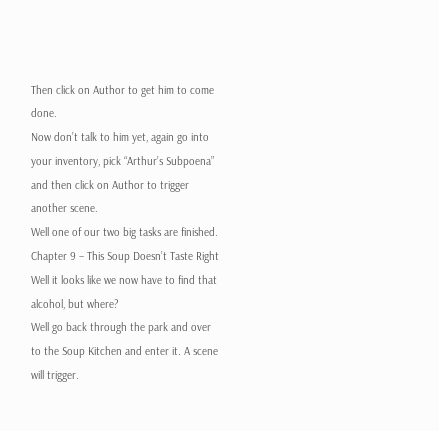Then click on Author to get him to come done.
Now don’t talk to him yet, again go into your inventory, pick “Arthur’s Subpoena” and then click on Author to trigger another scene.
Well one of our two big tasks are finished.
Chapter 9 – This Soup Doesn’t Taste Right
Well it looks like we now have to find that alcohol, but where?
Well go back through the park and over to the Soup Kitchen and enter it. A scene will trigger.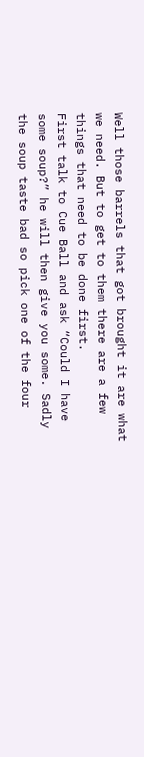Well those barrels that got brought it are what we need. But to get to them there are a few things that need to be done first.
First talk to Cue Ball and ask “Could I have some soup?” he will then give you some. Sadly the soup taste bad so pick one of the four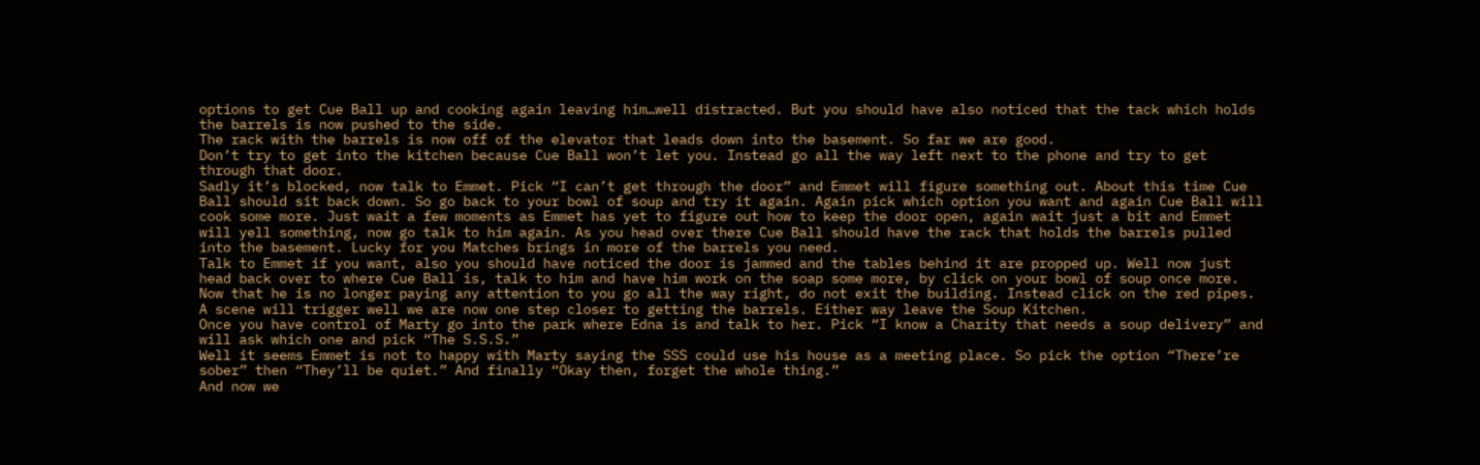options to get Cue Ball up and cooking again leaving him…well distracted. But you should have also noticed that the tack which holds the barrels is now pushed to the side.
The rack with the barrels is now off of the elevator that leads down into the basement. So far we are good.
Don’t try to get into the kitchen because Cue Ball won’t let you. Instead go all the way left next to the phone and try to get through that door.
Sadly it’s blocked, now talk to Emmet. Pick “I can’t get through the door” and Emmet will figure something out. About this time Cue Ball should sit back down. So go back to your bowl of soup and try it again. Again pick which option you want and again Cue Ball will cook some more. Just wait a few moments as Emmet has yet to figure out how to keep the door open, again wait just a bit and Emmet will yell something, now go talk to him again. As you head over there Cue Ball should have the rack that holds the barrels pulled into the basement. Lucky for you Matches brings in more of the barrels you need.
Talk to Emmet if you want, also you should have noticed the door is jammed and the tables behind it are propped up. Well now just head back over to where Cue Ball is, talk to him and have him work on the soap some more, by click on your bowl of soup once more.
Now that he is no longer paying any attention to you go all the way right, do not exit the building. Instead click on the red pipes.
A scene will trigger well we are now one step closer to getting the barrels. Either way leave the Soup Kitchen.
Once you have control of Marty go into the park where Edna is and talk to her. Pick “I know a Charity that needs a soup delivery” and will ask which one and pick “The S.S.S.”
Well it seems Emmet is not to happy with Marty saying the SSS could use his house as a meeting place. So pick the option “There’re sober” then “They’ll be quiet.” And finally “Okay then, forget the whole thing.”
And now we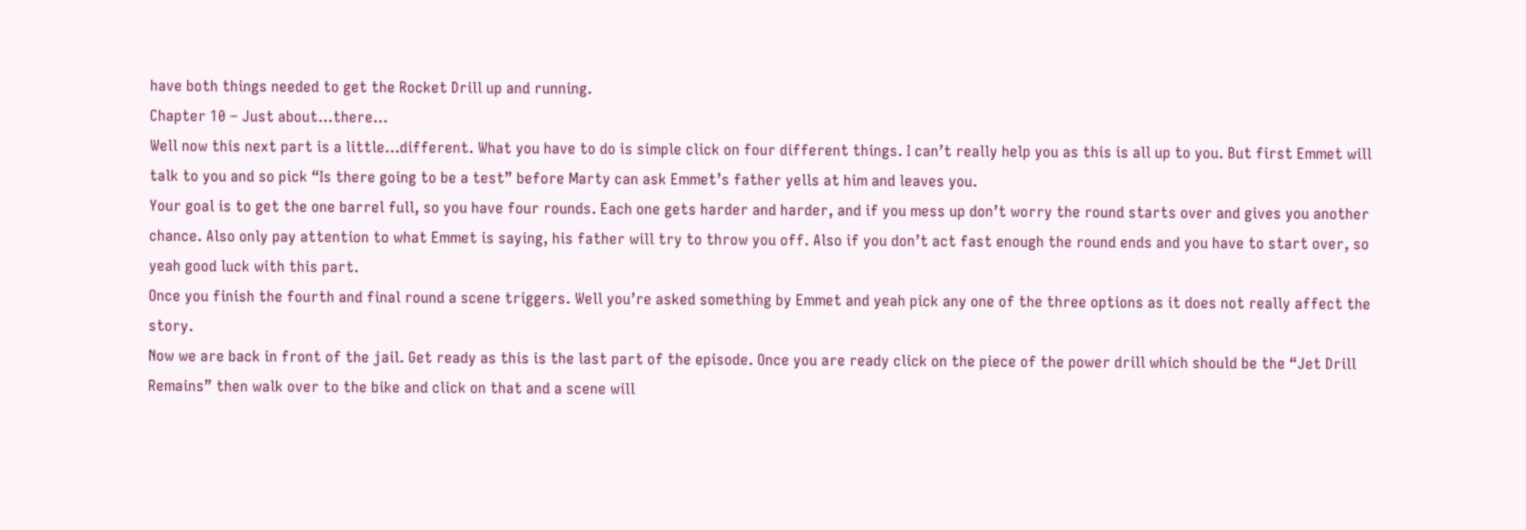have both things needed to get the Rocket Drill up and running.
Chapter 10 – Just about…there…
Well now this next part is a little…different. What you have to do is simple click on four different things. I can’t really help you as this is all up to you. But first Emmet will talk to you and so pick “Is there going to be a test” before Marty can ask Emmet’s father yells at him and leaves you.
Your goal is to get the one barrel full, so you have four rounds. Each one gets harder and harder, and if you mess up don’t worry the round starts over and gives you another chance. Also only pay attention to what Emmet is saying, his father will try to throw you off. Also if you don’t act fast enough the round ends and you have to start over, so yeah good luck with this part.
Once you finish the fourth and final round a scene triggers. Well you’re asked something by Emmet and yeah pick any one of the three options as it does not really affect the story.
Now we are back in front of the jail. Get ready as this is the last part of the episode. Once you are ready click on the piece of the power drill which should be the “Jet Drill Remains” then walk over to the bike and click on that and a scene will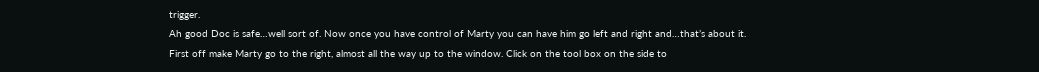trigger.
Ah good Doc is safe…well sort of. Now once you have control of Marty you can have him go left and right and…that’s about it.
First off make Marty go to the right, almost all the way up to the window. Click on the tool box on the side to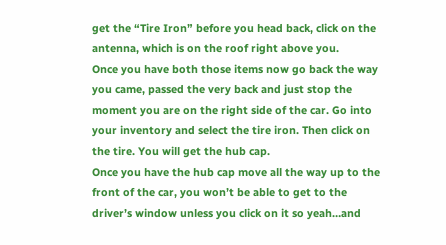get the “Tire Iron” before you head back, click on the antenna, which is on the roof right above you.
Once you have both those items now go back the way you came, passed the very back and just stop the moment you are on the right side of the car. Go into your inventory and select the tire iron. Then click on the tire. You will get the hub cap.
Once you have the hub cap move all the way up to the front of the car, you won’t be able to get to the driver’s window unless you click on it so yeah…and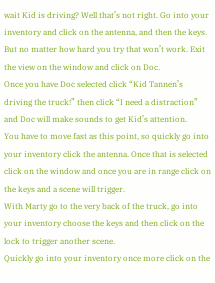wait Kid is driving? Well that’s not right. Go into your inventory and click on the antenna, and then the keys. But no matter how hard you try that won’t work. Exit the view on the window and click on Doc.
Once you have Doc selected click “Kid Tannen’s driving the truck!” then click “I need a distraction” and Doc will make sounds to get Kid’s attention.
You have to move fast as this point, so quickly go into your inventory click the antenna. Once that is selected click on the window and once you are in range click on the keys and a scene will trigger.
With Marty go to the very back of the truck, go into your inventory choose the keys and then click on the lock to trigger another scene.
Quickly go into your inventory once more click on the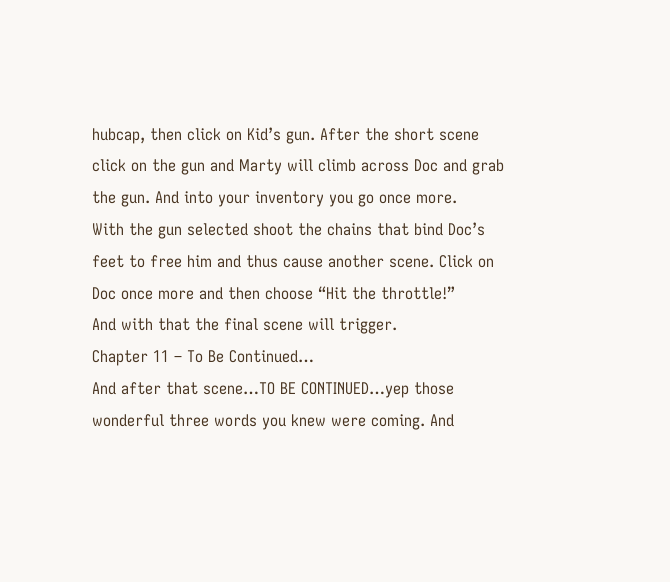hubcap, then click on Kid’s gun. After the short scene click on the gun and Marty will climb across Doc and grab the gun. And into your inventory you go once more.
With the gun selected shoot the chains that bind Doc’s feet to free him and thus cause another scene. Click on Doc once more and then choose “Hit the throttle!”
And with that the final scene will trigger.
Chapter 11 – To Be Continued…
And after that scene…TO BE CONTINUED…yep those wonderful three words you knew were coming. And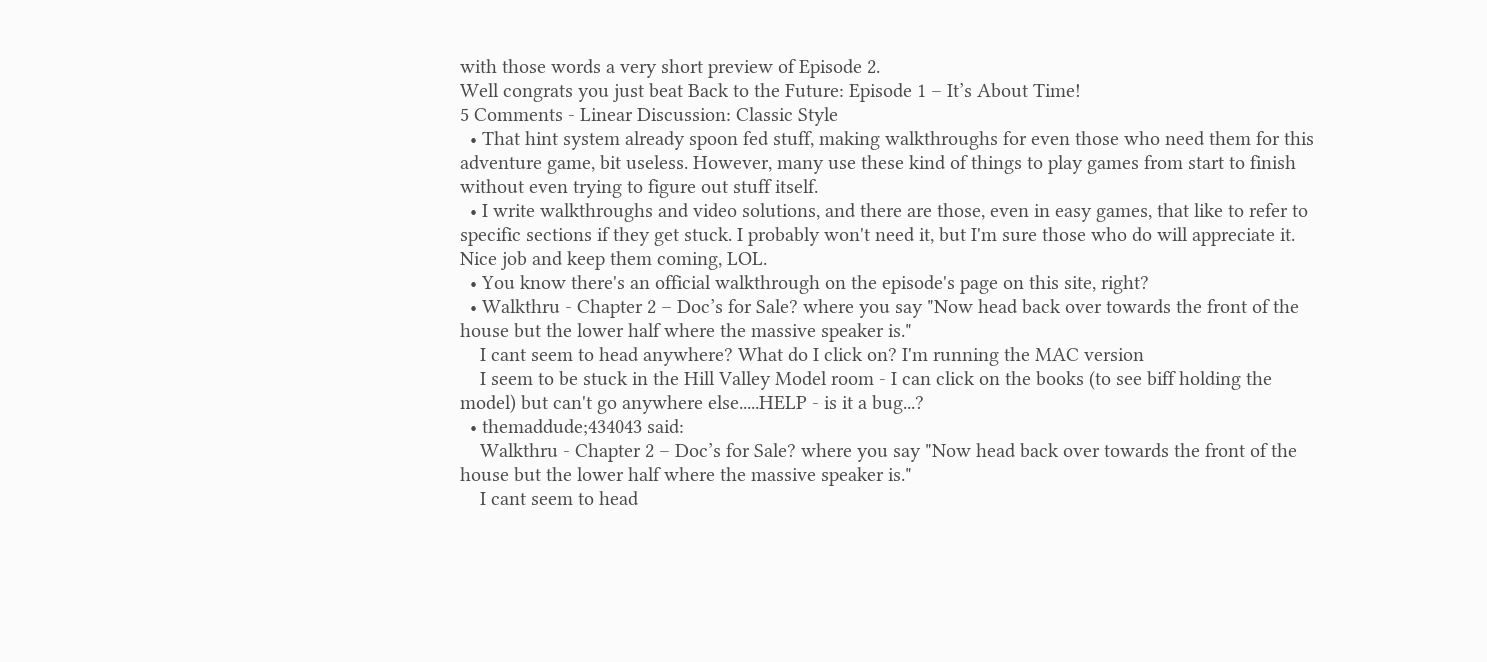with those words a very short preview of Episode 2.
Well congrats you just beat Back to the Future: Episode 1 – It’s About Time!
5 Comments - Linear Discussion: Classic Style
  • That hint system already spoon fed stuff, making walkthroughs for even those who need them for this adventure game, bit useless. However, many use these kind of things to play games from start to finish without even trying to figure out stuff itself.
  • I write walkthroughs and video solutions, and there are those, even in easy games, that like to refer to specific sections if they get stuck. I probably won't need it, but I'm sure those who do will appreciate it. Nice job and keep them coming, LOL.
  • You know there's an official walkthrough on the episode's page on this site, right?
  • Walkthru - Chapter 2 – Doc’s for Sale? where you say "Now head back over towards the front of the house but the lower half where the massive speaker is."
    I cant seem to head anywhere? What do I click on? I'm running the MAC version
    I seem to be stuck in the Hill Valley Model room - I can click on the books (to see biff holding the model) but can't go anywhere else.....HELP - is it a bug...?
  • themaddude;434043 said:
    Walkthru - Chapter 2 – Doc’s for Sale? where you say "Now head back over towards the front of the house but the lower half where the massive speaker is."
    I cant seem to head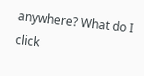anywhere? What do I click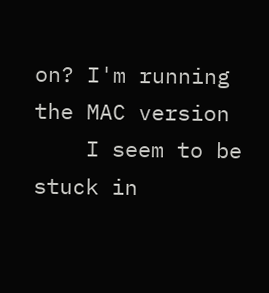on? I'm running the MAC version
    I seem to be stuck in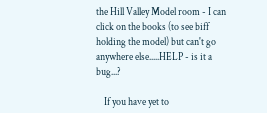the Hill Valley Model room - I can click on the books (to see biff holding the model) but can't go anywhere else.....HELP - is it a bug...?

    If you have yet to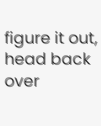figure it out, head back over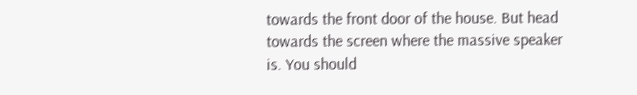towards the front door of the house. But head towards the screen where the massive speaker is. You should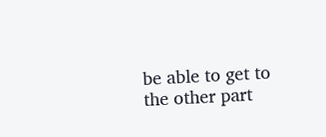be able to get to the other part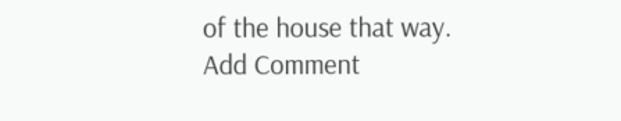of the house that way.
Add Comment